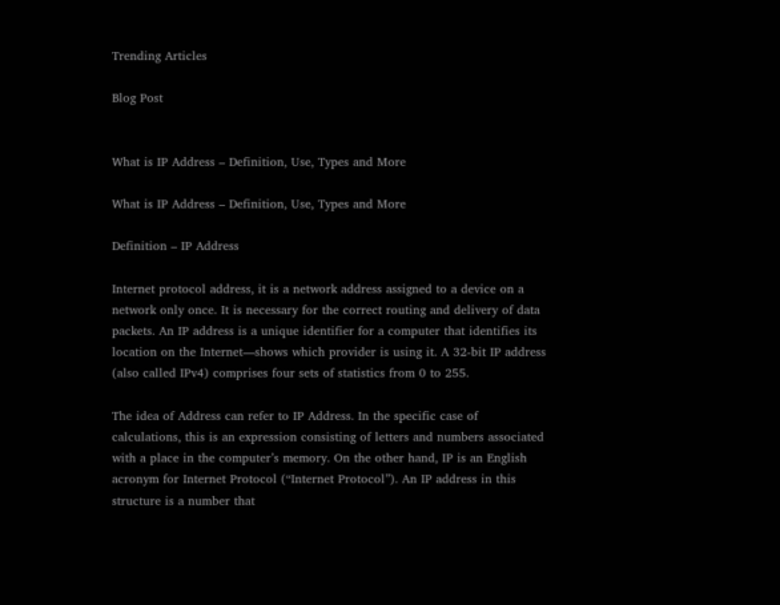Trending Articles

Blog Post


What is IP Address – Definition, Use, Types and More

What is IP Address – Definition, Use, Types and More

Definition – IP Address

Internet protocol address, it is a network address assigned to a device on a network only once. It is necessary for the correct routing and delivery of data packets. An IP address is a unique identifier for a computer that identifies its location on the Internet—shows which provider is using it. A 32-bit IP address (also called IPv4) comprises four sets of statistics from 0 to 255.

The idea of Address can refer to IP Address. In the specific case of calculations, this is an expression consisting of letters and numbers associated with a place in the computer’s memory. On the other hand, IP is an English acronym for Internet Protocol (“Internet Protocol”). An IP address in this structure is a number that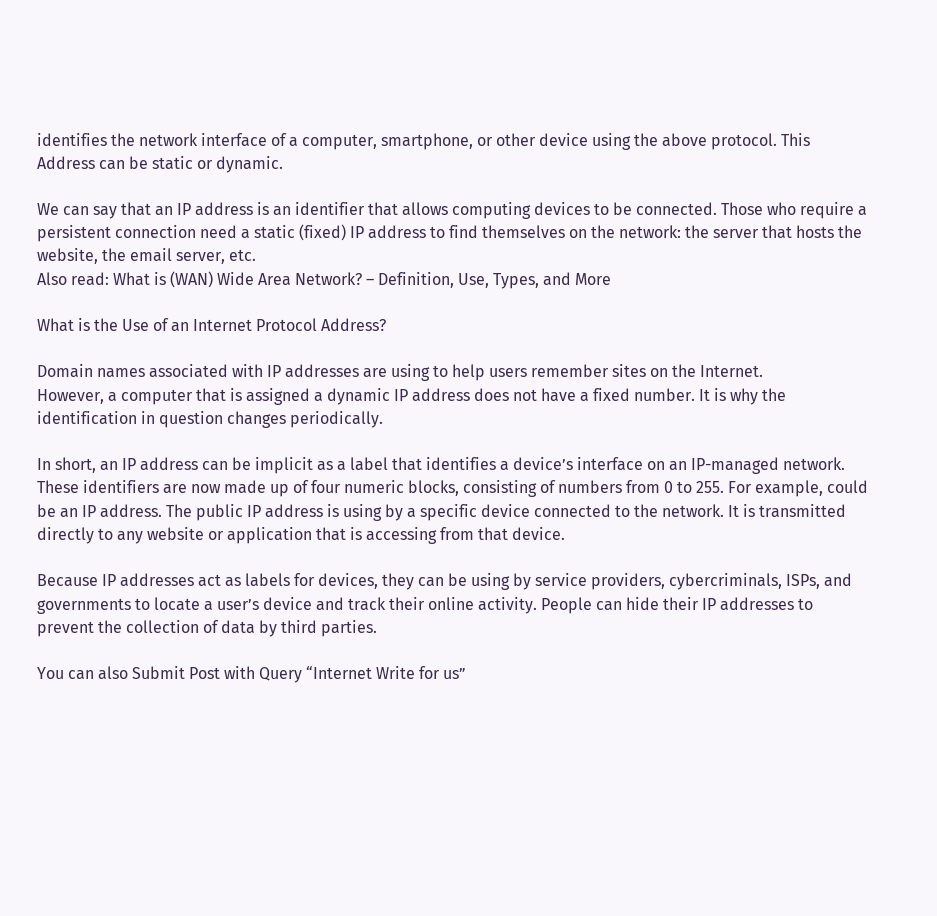identifies the network interface of a computer, smartphone, or other device using the above protocol. This Address can be static or dynamic.

We can say that an IP address is an identifier that allows computing devices to be connected. Those who require a persistent connection need a static (fixed) IP address to find themselves on the network: the server that hosts the website, the email server, etc.
Also read: What is (WAN) Wide Area Network? – Definition, Use, Types, and More

What is the Use of an Internet Protocol Address?

Domain names associated with IP addresses are using to help users remember sites on the Internet.
However, a computer that is assigned a dynamic IP address does not have a fixed number. It is why the identification in question changes periodically.

In short, an IP address can be implicit as a label that identifies a device’s interface on an IP-managed network. These identifiers are now made up of four numeric blocks, consisting of numbers from 0 to 255. For example, could be an IP address. The public IP address is using by a specific device connected to the network. It is transmitted directly to any website or application that is accessing from that device.

Because IP addresses act as labels for devices, they can be using by service providers, cybercriminals, ISPs, and governments to locate a user’s device and track their online activity. People can hide their IP addresses to prevent the collection of data by third parties.

You can also Submit Post with Query “Internet Write for us”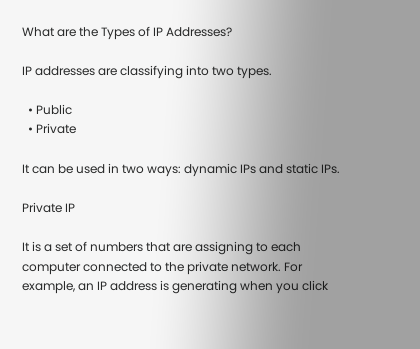What are the Types of IP Addresses?

IP addresses are classifying into two types.

  • Public
  • Private

It can be used in two ways: dynamic IPs and static IPs.

Private IP

It is a set of numbers that are assigning to each computer connected to the private network. For example, an IP address is generating when you click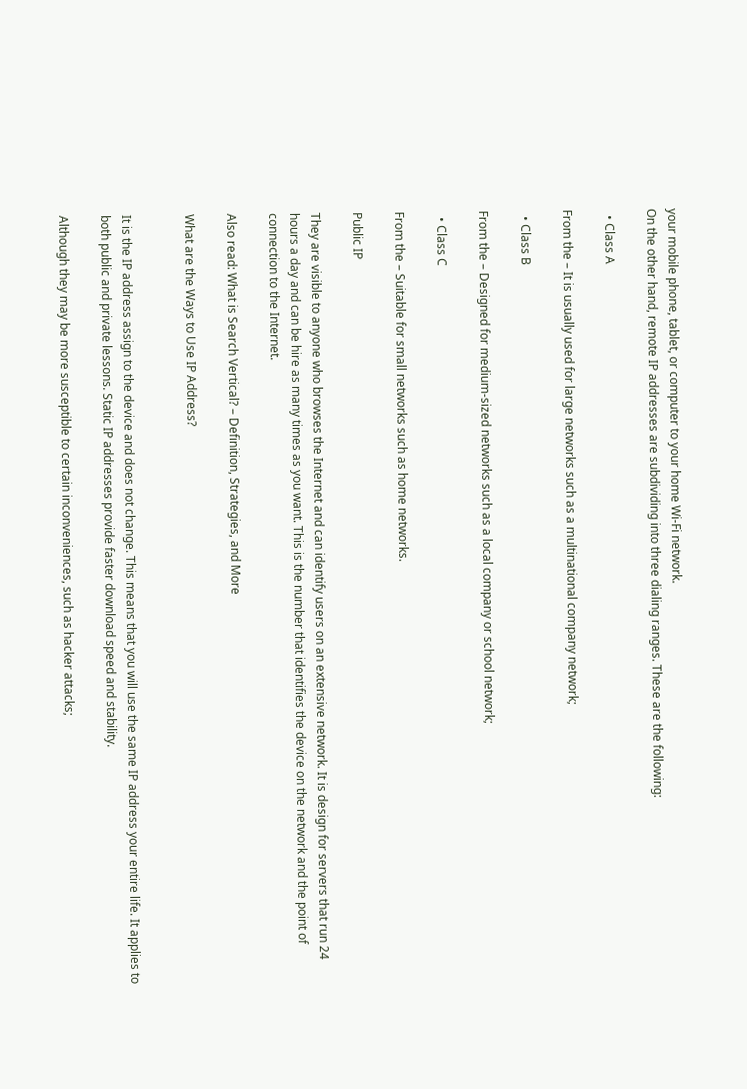your mobile phone, tablet, or computer to your home Wi-Fi network.
On the other hand, remote IP addresses are subdividing into three dialing ranges. These are the following:

  • Class A

From the – It is usually used for large networks such as a multinational company network;

  • Class B

From the – Designed for medium-sized networks such as a local company or school network;

  • Class C

From the – Suitable for small networks such as home networks.

Public IP

They are visible to anyone who browses the Internet and can identify users on an extensive network. It is design for servers that run 24 hours a day and can be hire as many times as you want. This is the number that identifies the device on the network and the point of connection to the Internet.

Also read: What is Search Vertical? – Definition, Strategies, and More

What are the Ways to Use IP Address?


It is the IP address assign to the device and does not change. This means that you will use the same IP address your entire life. It applies to both public and private lessons. Static IP addresses provide faster download speed and stability.

Although they may be more susceptible to certain inconveniences, such as hacker attacks;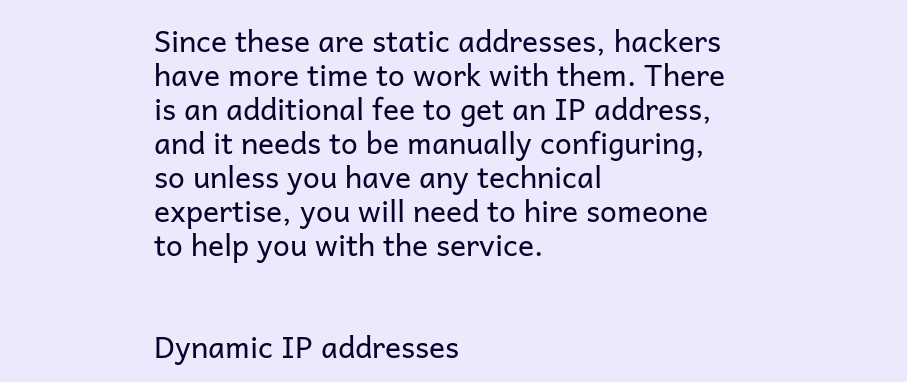Since these are static addresses, hackers have more time to work with them. There is an additional fee to get an IP address, and it needs to be manually configuring, so unless you have any technical expertise, you will need to hire someone to help you with the service.


Dynamic IP addresses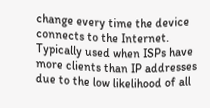change every time the device connects to the Internet. Typically used when ISPs have more clients than IP addresses due to the low likelihood of all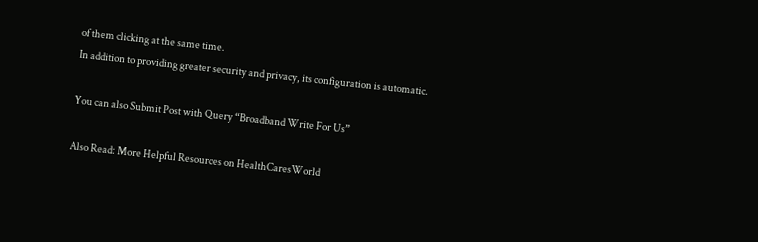of them clicking at the same time.
In addition to providing greater security and privacy, its configuration is automatic.

You can also Submit Post with Query “Broadband Write For Us”

Also Read: More Helpful Resources on HealthCaresWorld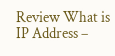Review What is IP Address –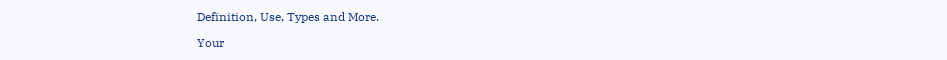Definition, Use, Types and More.

Your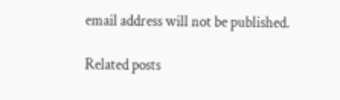email address will not be published.

Related posts